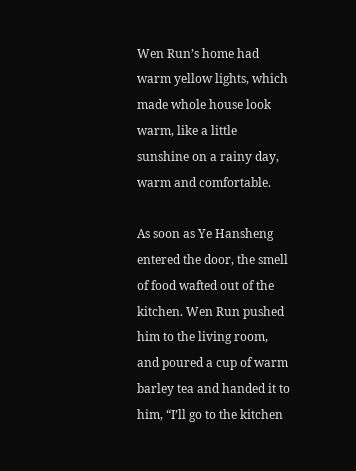Wen Run’s home had warm yellow lights, which made whole house look warm, like a little sunshine on a rainy day, warm and comfortable.

As soon as Ye Hansheng entered the door, the smell of food wafted out of the kitchen. Wen Run pushed him to the living room, and poured a cup of warm barley tea and handed it to him, “I’ll go to the kitchen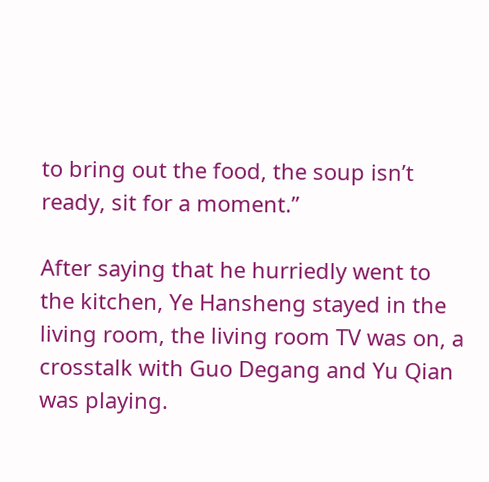to bring out the food, the soup isn’t ready, sit for a moment.”

After saying that he hurriedly went to the kitchen, Ye Hansheng stayed in the living room, the living room TV was on, a crosstalk with Guo Degang and Yu Qian was playing.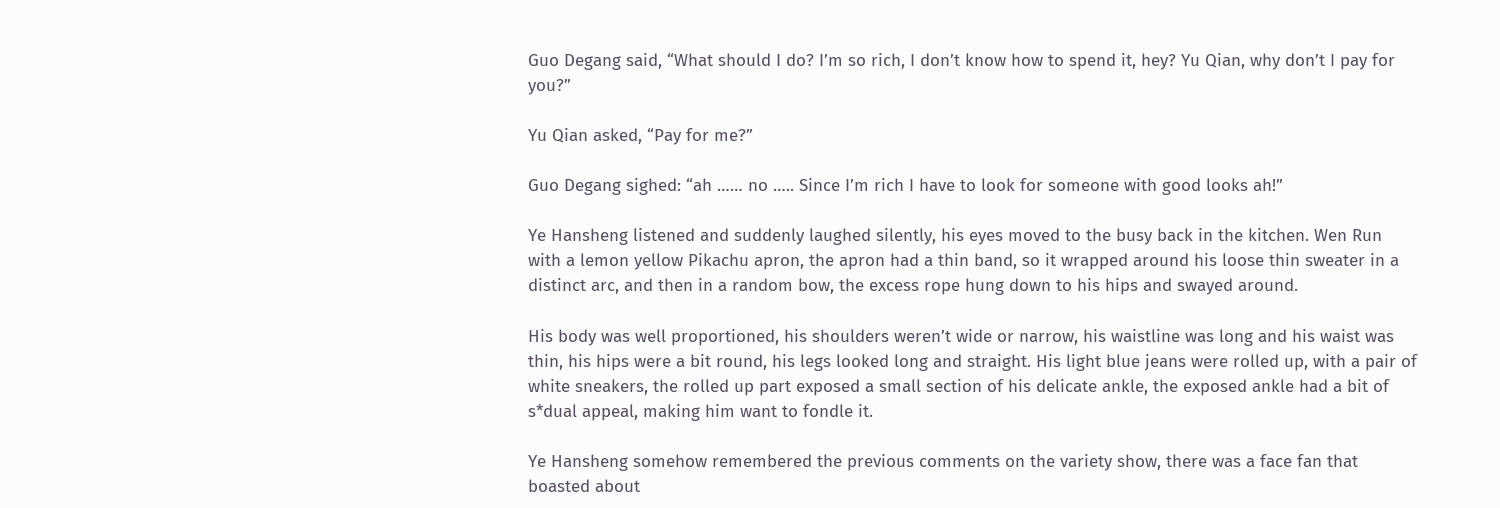Guo Degang said, “What should I do? I’m so rich, I don’t know how to spend it, hey? Yu Qian, why don’t I pay for you?”

Yu Qian asked, “Pay for me?”

Guo Degang sighed: “ah …… no ….. Since I’m rich I have to look for someone with good looks ah!”

Ye Hansheng listened and suddenly laughed silently, his eyes moved to the busy back in the kitchen. Wen Run with a lemon yellow Pikachu apron, the apron had a thin band, so it wrapped around his loose thin sweater in a distinct arc, and then in a random bow, the excess rope hung down to his hips and swayed around.

His body was well proportioned, his shoulders weren’t wide or narrow, his waistline was long and his waist was thin, his hips were a bit round, his legs looked long and straight. His light blue jeans were rolled up, with a pair of white sneakers, the rolled up part exposed a small section of his delicate ankle, the exposed ankle had a bit of s*dual appeal, making him want to fondle it.

Ye Hansheng somehow remembered the previous comments on the variety show, there was a face fan that boasted about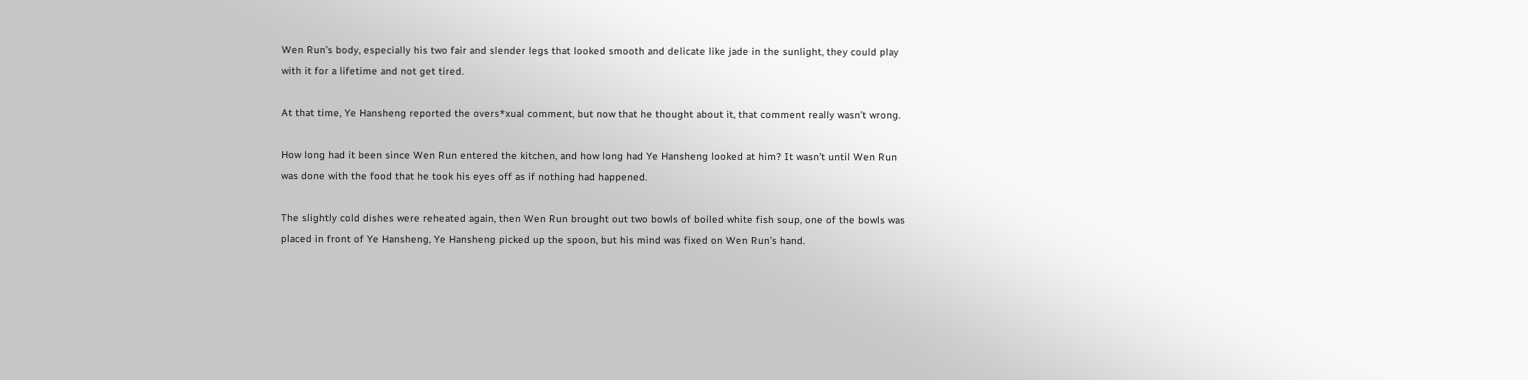Wen Run’s body, especially his two fair and slender legs that looked smooth and delicate like jade in the sunlight, they could play with it for a lifetime and not get tired.

At that time, Ye Hansheng reported the overs*xual comment, but now that he thought about it, that comment really wasn’t wrong.

How long had it been since Wen Run entered the kitchen, and how long had Ye Hansheng looked at him? It wasn’t until Wen Run was done with the food that he took his eyes off as if nothing had happened.

The slightly cold dishes were reheated again, then Wen Run brought out two bowls of boiled white fish soup, one of the bowls was placed in front of Ye Hansheng, Ye Hansheng picked up the spoon, but his mind was fixed on Wen Run’s hand.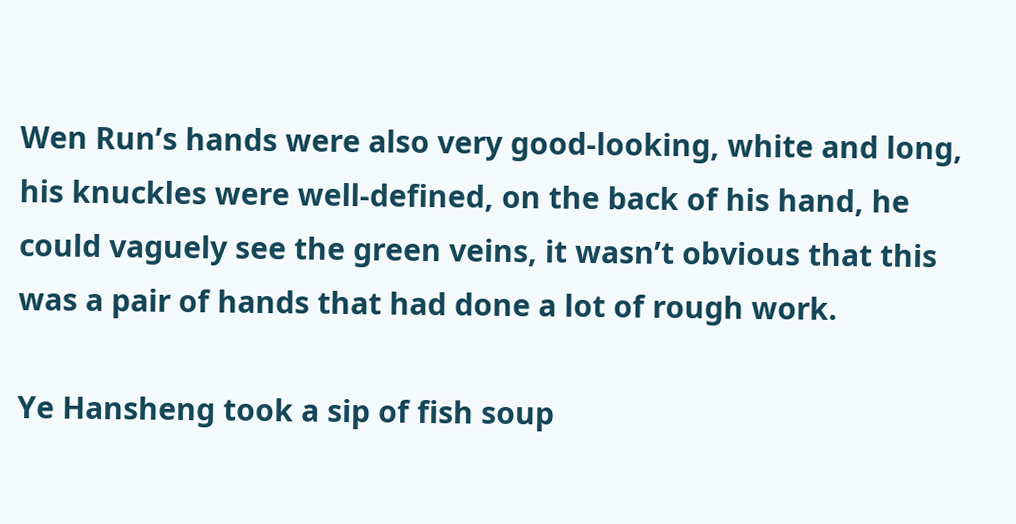Wen Run’s hands were also very good-looking, white and long, his knuckles were well-defined, on the back of his hand, he could vaguely see the green veins, it wasn’t obvious that this was a pair of hands that had done a lot of rough work.

Ye Hansheng took a sip of fish soup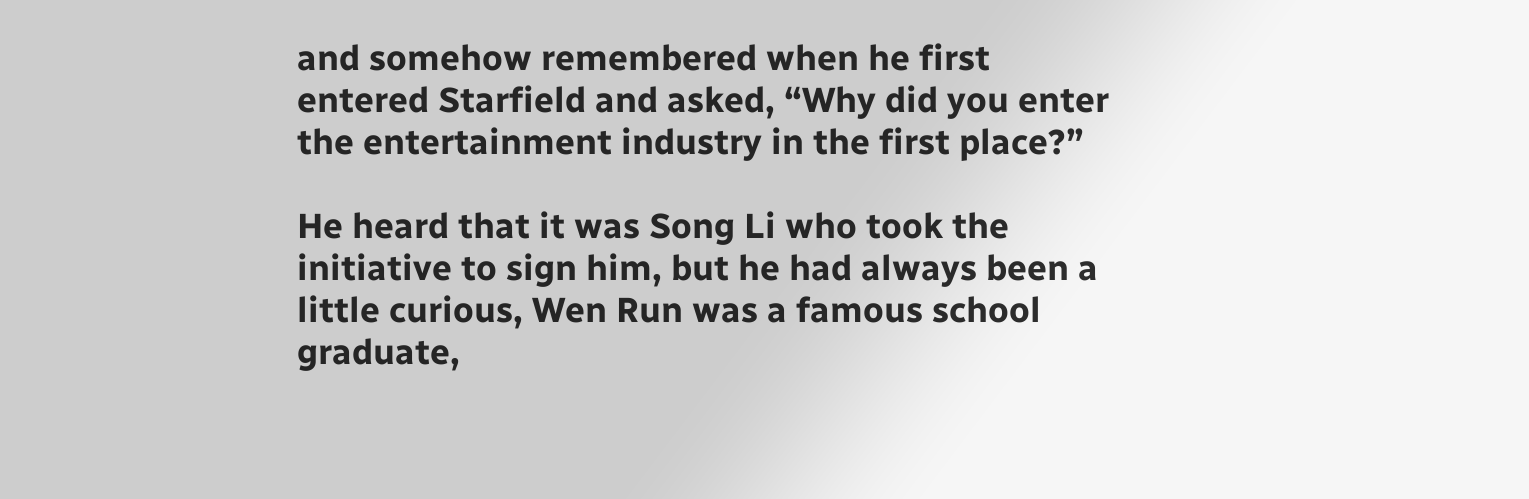and somehow remembered when he first entered Starfield and asked, “Why did you enter the entertainment industry in the first place?”

He heard that it was Song Li who took the initiative to sign him, but he had always been a little curious, Wen Run was a famous school graduate,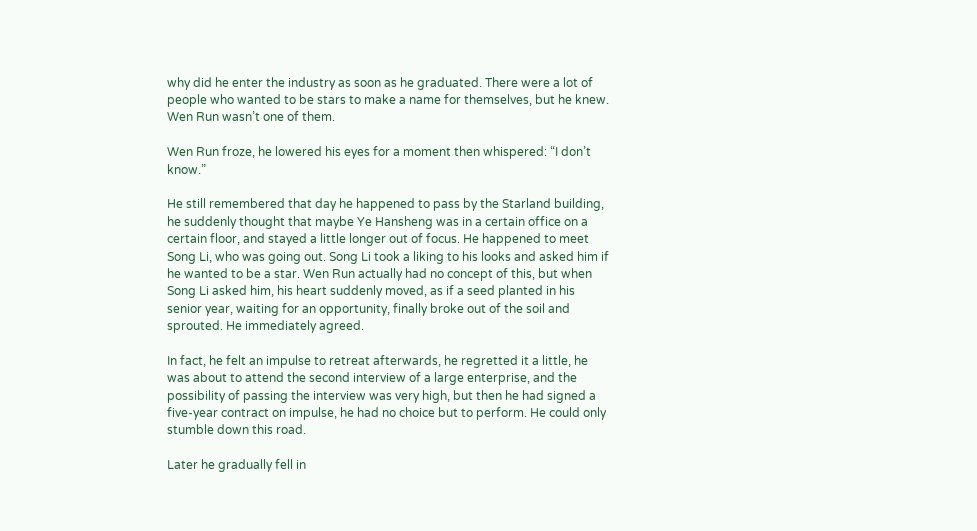why did he enter the industry as soon as he graduated. There were a lot of people who wanted to be stars to make a name for themselves, but he knew. Wen Run wasn’t one of them.

Wen Run froze, he lowered his eyes for a moment then whispered: “I don’t know.”

He still remembered that day he happened to pass by the Starland building, he suddenly thought that maybe Ye Hansheng was in a certain office on a certain floor, and stayed a little longer out of focus. He happened to meet Song Li, who was going out. Song Li took a liking to his looks and asked him if he wanted to be a star. Wen Run actually had no concept of this, but when Song Li asked him, his heart suddenly moved, as if a seed planted in his senior year, waiting for an opportunity, finally broke out of the soil and sprouted. He immediately agreed.

In fact, he felt an impulse to retreat afterwards, he regretted it a little, he was about to attend the second interview of a large enterprise, and the possibility of passing the interview was very high, but then he had signed a five-year contract on impulse, he had no choice but to perform. He could only stumble down this road.

Later he gradually fell in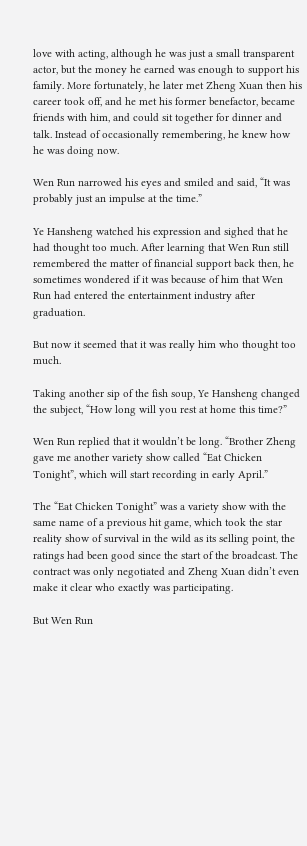love with acting, although he was just a small transparent actor, but the money he earned was enough to support his family. More fortunately, he later met Zheng Xuan then his career took off, and he met his former benefactor, became friends with him, and could sit together for dinner and talk. Instead of occasionally remembering, he knew how he was doing now.

Wen Run narrowed his eyes and smiled and said, “It was probably just an impulse at the time.”

Ye Hansheng watched his expression and sighed that he had thought too much. After learning that Wen Run still remembered the matter of financial support back then, he sometimes wondered if it was because of him that Wen Run had entered the entertainment industry after graduation.

But now it seemed that it was really him who thought too much.

Taking another sip of the fish soup, Ye Hansheng changed the subject, “How long will you rest at home this time?”

Wen Run replied that it wouldn’t be long. “Brother Zheng gave me another variety show called “Eat Chicken Tonight”, which will start recording in early April.”

The “Eat Chicken Tonight” was a variety show with the same name of a previous hit game, which took the star reality show of survival in the wild as its selling point, the ratings had been good since the start of the broadcast. The contract was only negotiated and Zheng Xuan didn’t even make it clear who exactly was participating.

But Wen Run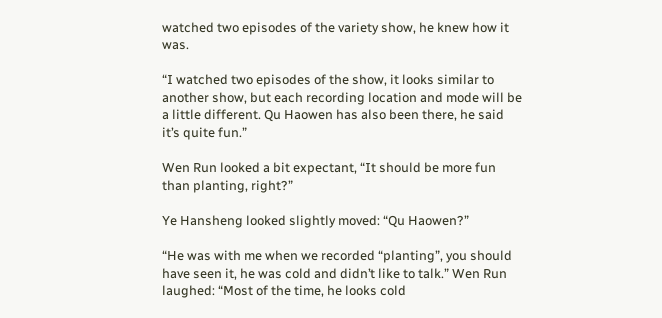watched two episodes of the variety show, he knew how it was.

“I watched two episodes of the show, it looks similar to another show, but each recording location and mode will be a little different. Qu Haowen has also been there, he said it’s quite fun.”

Wen Run looked a bit expectant, “It should be more fun than planting, right?”

Ye Hansheng looked slightly moved: “Qu Haowen?”

“He was with me when we recorded “planting”, you should have seen it, he was cold and didn’t like to talk.” Wen Run laughed: “Most of the time, he looks cold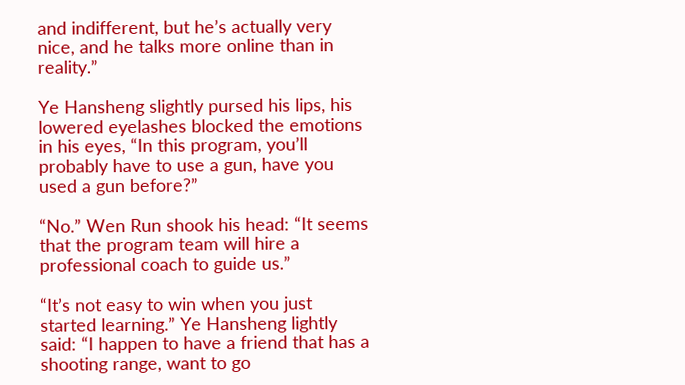and indifferent, but he’s actually very nice, and he talks more online than in reality.”

Ye Hansheng slightly pursed his lips, his lowered eyelashes blocked the emotions in his eyes, “In this program, you’ll probably have to use a gun, have you used a gun before?”

“No.” Wen Run shook his head: “It seems that the program team will hire a professional coach to guide us.”

“It’s not easy to win when you just started learning.” Ye Hansheng lightly said: “I happen to have a friend that has a shooting range, want to go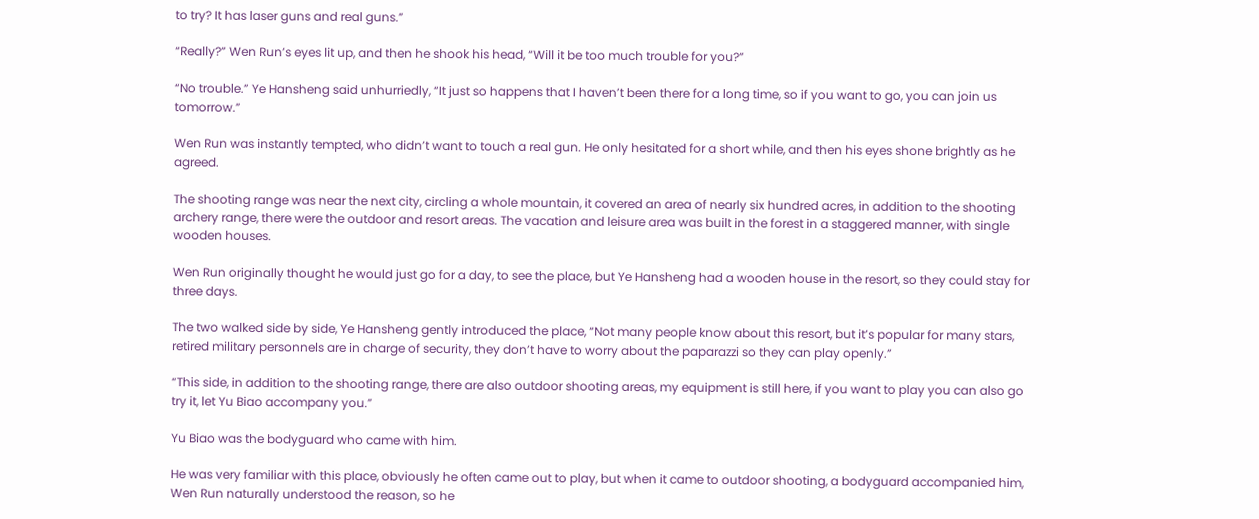to try? It has laser guns and real guns.”

“Really?” Wen Run’s eyes lit up, and then he shook his head, “Will it be too much trouble for you?”

“No trouble.” Ye Hansheng said unhurriedly, “It just so happens that I haven’t been there for a long time, so if you want to go, you can join us tomorrow.”

Wen Run was instantly tempted, who didn’t want to touch a real gun. He only hesitated for a short while, and then his eyes shone brightly as he agreed.

The shooting range was near the next city, circling a whole mountain, it covered an area of nearly six hundred acres, in addition to the shooting archery range, there were the outdoor and resort areas. The vacation and leisure area was built in the forest in a staggered manner, with single wooden houses.

Wen Run originally thought he would just go for a day, to see the place, but Ye Hansheng had a wooden house in the resort, so they could stay for three days.

The two walked side by side, Ye Hansheng gently introduced the place, “Not many people know about this resort, but it’s popular for many stars, retired military personnels are in charge of security, they don’t have to worry about the paparazzi so they can play openly.”

“This side, in addition to the shooting range, there are also outdoor shooting areas, my equipment is still here, if you want to play you can also go try it, let Yu Biao accompany you.”

Yu Biao was the bodyguard who came with him.

He was very familiar with this place, obviously he often came out to play, but when it came to outdoor shooting, a bodyguard accompanied him, Wen Run naturally understood the reason, so he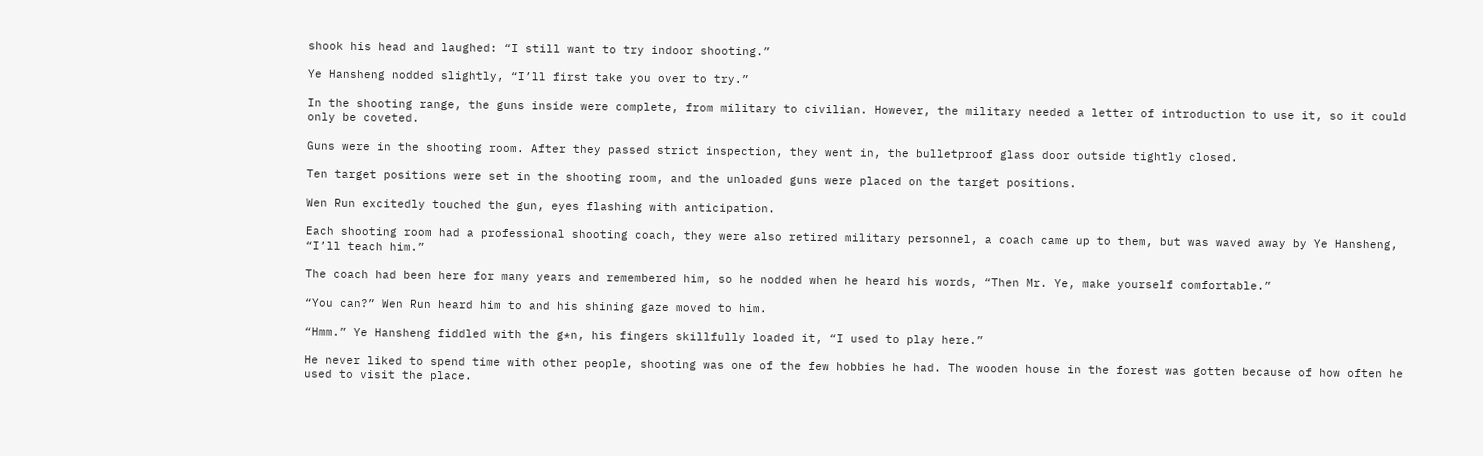shook his head and laughed: “I still want to try indoor shooting.”

Ye Hansheng nodded slightly, “I’ll first take you over to try.”

In the shooting range, the guns inside were complete, from military to civilian. However, the military needed a letter of introduction to use it, so it could only be coveted.

Guns were in the shooting room. After they passed strict inspection, they went in, the bulletproof glass door outside tightly closed.

Ten target positions were set in the shooting room, and the unloaded guns were placed on the target positions.

Wen Run excitedly touched the gun, eyes flashing with anticipation.

Each shooting room had a professional shooting coach, they were also retired military personnel, a coach came up to them, but was waved away by Ye Hansheng, “I’ll teach him.”

The coach had been here for many years and remembered him, so he nodded when he heard his words, “Then Mr. Ye, make yourself comfortable.”

“You can?” Wen Run heard him to and his shining gaze moved to him.

“Hmm.” Ye Hansheng fiddled with the g*n, his fingers skillfully loaded it, “I used to play here.”

He never liked to spend time with other people, shooting was one of the few hobbies he had. The wooden house in the forest was gotten because of how often he used to visit the place.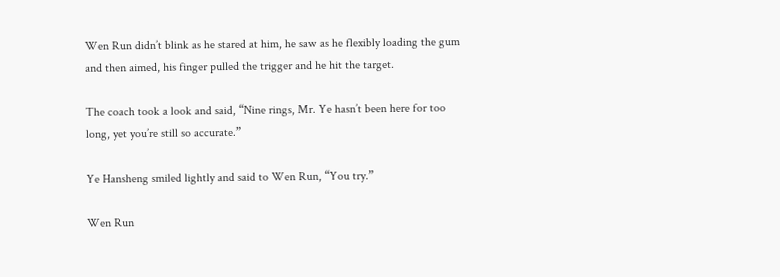Wen Run didn’t blink as he stared at him, he saw as he flexibly loading the gum and then aimed, his finger pulled the trigger and he hit the target.

The coach took a look and said, “Nine rings, Mr. Ye hasn’t been here for too long, yet you’re still so accurate.”

Ye Hansheng smiled lightly and said to Wen Run, “You try.”

Wen Run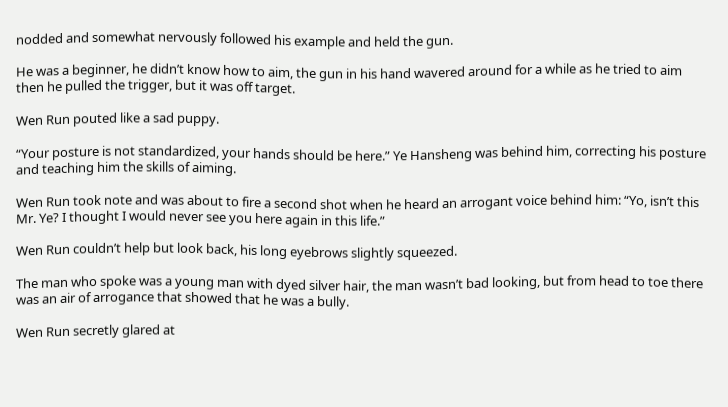nodded and somewhat nervously followed his example and held the gun.

He was a beginner, he didn’t know how to aim, the gun in his hand wavered around for a while as he tried to aim then he pulled the trigger, but it was off target.

Wen Run pouted like a sad puppy.

“Your posture is not standardized, your hands should be here.” Ye Hansheng was behind him, correcting his posture and teaching him the skills of aiming.

Wen Run took note and was about to fire a second shot when he heard an arrogant voice behind him: “Yo, isn’t this Mr. Ye? I thought I would never see you here again in this life.”

Wen Run couldn’t help but look back, his long eyebrows slightly squeezed.

The man who spoke was a young man with dyed silver hair, the man wasn’t bad looking, but from head to toe there was an air of arrogance that showed that he was a bully.

Wen Run secretly glared at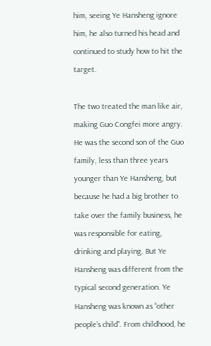him, seeing Ye Hansheng ignore him, he also turned his head and continued to study how to hit the target.

The two treated the man like air, making Guo Congfei more angry. He was the second son of the Guo family, less than three years younger than Ye Hansheng, but because he had a big brother to take over the family business, he was responsible for eating, drinking and playing. But Ye Hansheng was different from the typical second generation. Ye Hansheng was known as “other people’s child”. From childhood, he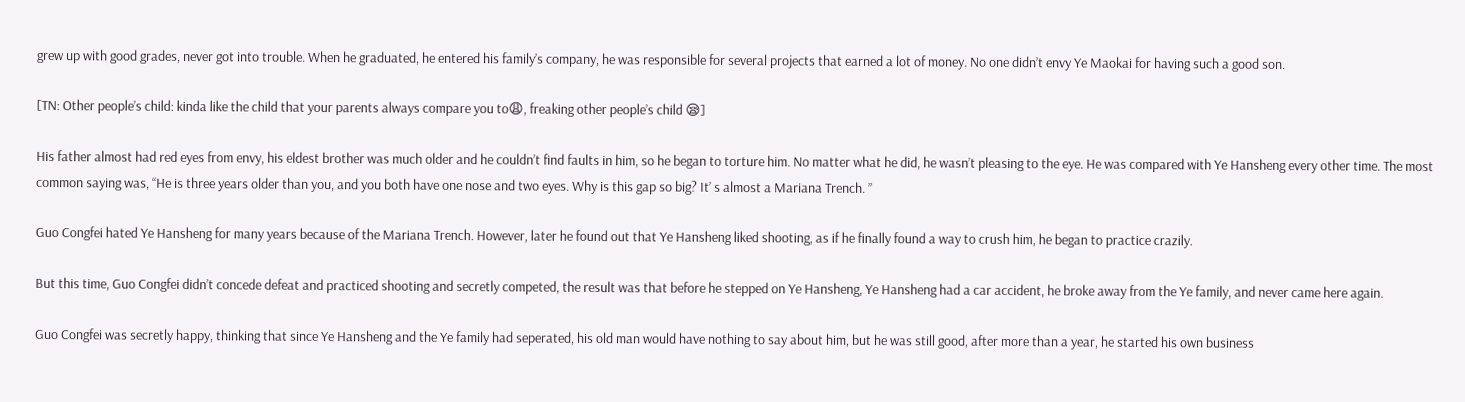grew up with good grades, never got into trouble. When he graduated, he entered his family’s company, he was responsible for several projects that earned a lot of money. No one didn’t envy Ye Maokai for having such a good son.

[TN: Other people’s child: kinda like the child that your parents always compare you to😩, freaking other people’s child 😪]

His father almost had red eyes from envy, his eldest brother was much older and he couldn’t find faults in him, so he began to torture him. No matter what he did, he wasn’t pleasing to the eye. He was compared with Ye Hansheng every other time. The most common saying was, “He is three years older than you, and you both have one nose and two eyes. Why is this gap so big? It’ s almost a Mariana Trench. ”

Guo Congfei hated Ye Hansheng for many years because of the Mariana Trench. However, later he found out that Ye Hansheng liked shooting, as if he finally found a way to crush him, he began to practice crazily.

But this time, Guo Congfei didn’t concede defeat and practiced shooting and secretly competed, the result was that before he stepped on Ye Hansheng, Ye Hansheng had a car accident, he broke away from the Ye family, and never came here again.

Guo Congfei was secretly happy, thinking that since Ye Hansheng and the Ye family had seperated, his old man would have nothing to say about him, but he was still good, after more than a year, he started his own business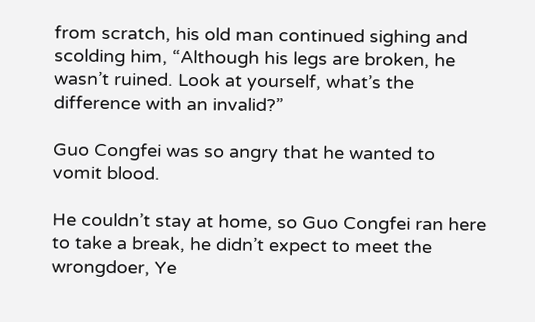from scratch, his old man continued sighing and scolding him, “Although his legs are broken, he wasn’t ruined. Look at yourself, what’s the difference with an invalid?”

Guo Congfei was so angry that he wanted to vomit blood.

He couldn’t stay at home, so Guo Congfei ran here to take a break, he didn’t expect to meet the wrongdoer, Ye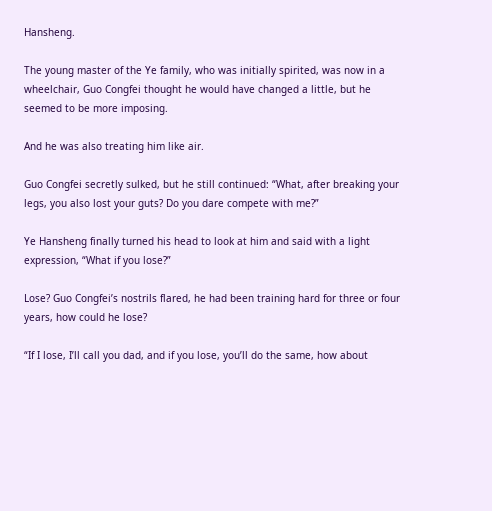Hansheng.

The young master of the Ye family, who was initially spirited, was now in a wheelchair, Guo Congfei thought he would have changed a little, but he seemed to be more imposing.

And he was also treating him like air.

Guo Congfei secretly sulked, but he still continued: “What, after breaking your legs, you also lost your guts? Do you dare compete with me?”

Ye Hansheng finally turned his head to look at him and said with a light expression, “What if you lose?”

Lose? Guo Congfei’s nostrils flared, he had been training hard for three or four years, how could he lose?

“If I lose, I’ll call you dad, and if you lose, you’ll do the same, how about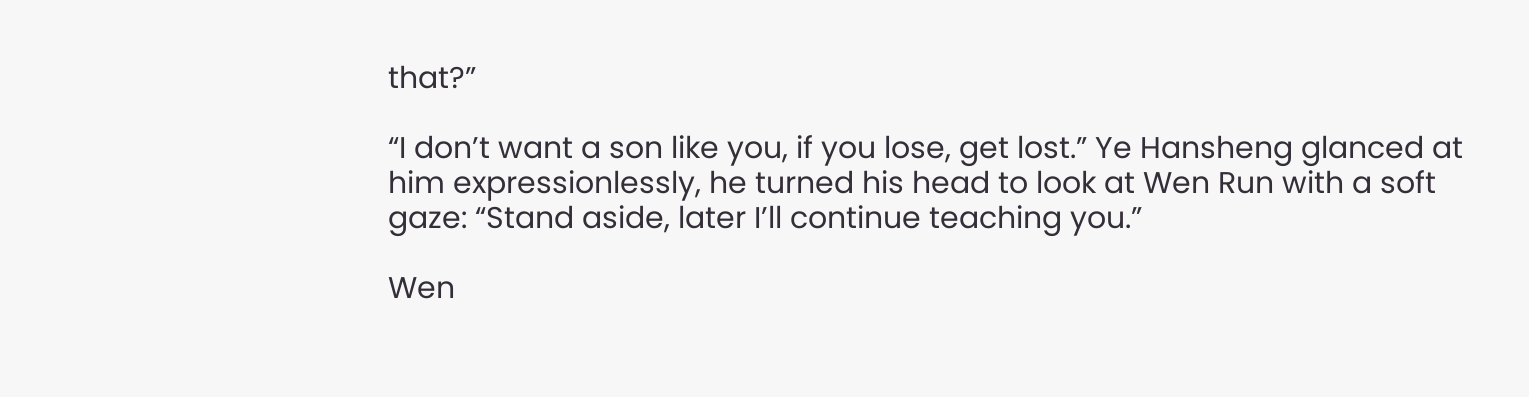that?”

“I don’t want a son like you, if you lose, get lost.” Ye Hansheng glanced at him expressionlessly, he turned his head to look at Wen Run with a soft gaze: “Stand aside, later I’ll continue teaching you.”

Wen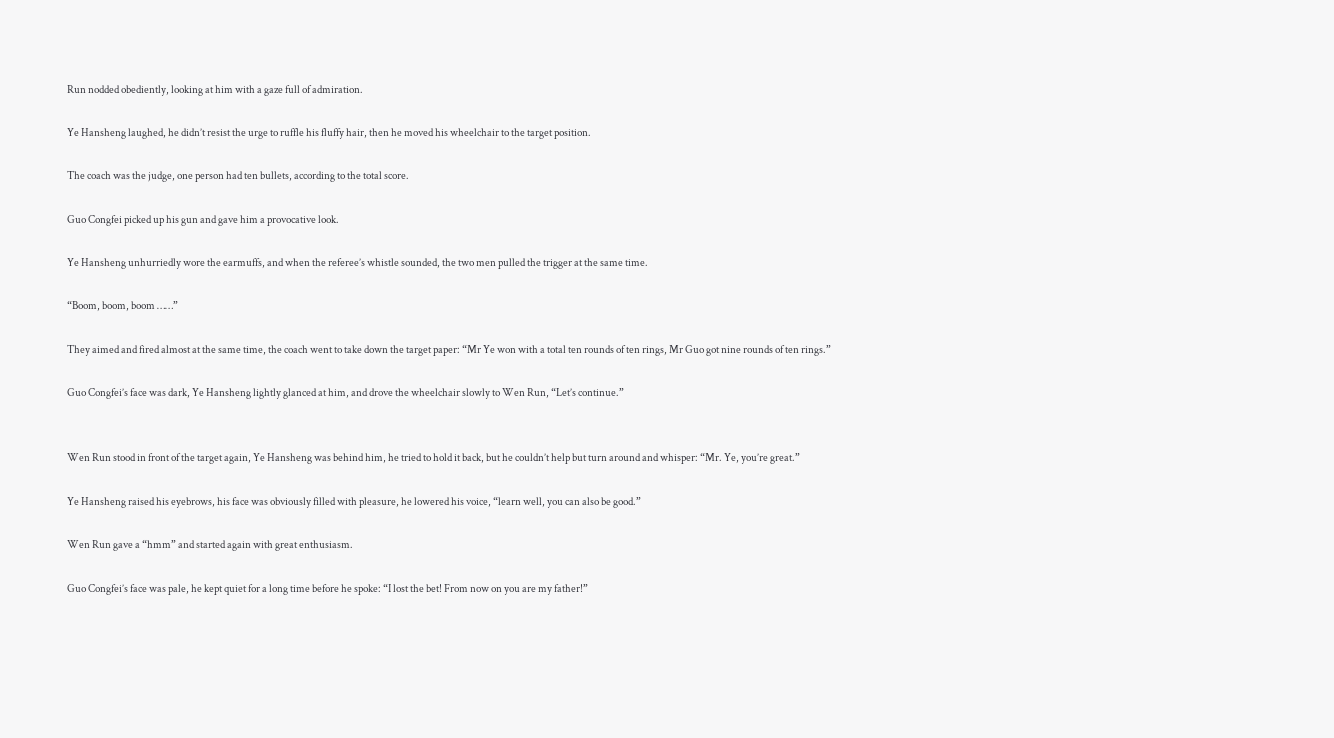Run nodded obediently, looking at him with a gaze full of admiration.

Ye Hansheng laughed, he didn’t resist the urge to ruffle his fluffy hair, then he moved his wheelchair to the target position.

The coach was the judge, one person had ten bullets, according to the total score.

Guo Congfei picked up his gun and gave him a provocative look.

Ye Hansheng unhurriedly wore the earmuffs, and when the referee’s whistle sounded, the two men pulled the trigger at the same time.

“Boom, boom, boom ……”

They aimed and fired almost at the same time, the coach went to take down the target paper: “Mr Ye won with a total ten rounds of ten rings, Mr Guo got nine rounds of ten rings.”

Guo Congfei’s face was dark, Ye Hansheng lightly glanced at him, and drove the wheelchair slowly to Wen Run, “Let’s continue.”


Wen Run stood in front of the target again, Ye Hansheng was behind him, he tried to hold it back, but he couldn’t help but turn around and whisper: “Mr. Ye, you’re great.”

Ye Hansheng raised his eyebrows, his face was obviously filled with pleasure, he lowered his voice, “learn well, you can also be good.”

Wen Run gave a “hmm” and started again with great enthusiasm.

Guo Congfei’s face was pale, he kept quiet for a long time before he spoke: “I lost the bet! From now on you are my father!”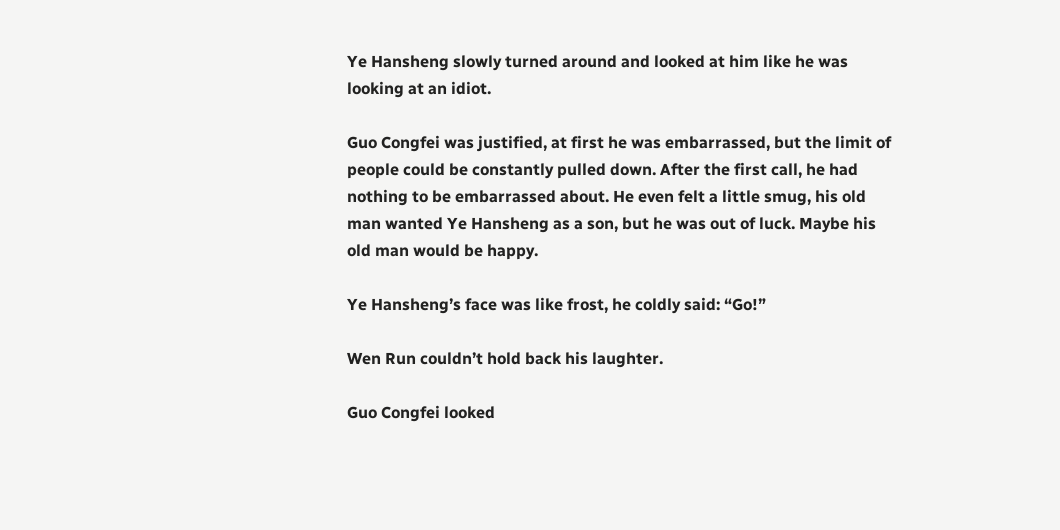Ye Hansheng slowly turned around and looked at him like he was looking at an idiot.

Guo Congfei was justified, at first he was embarrassed, but the limit of people could be constantly pulled down. After the first call, he had nothing to be embarrassed about. He even felt a little smug, his old man wanted Ye Hansheng as a son, but he was out of luck. Maybe his old man would be happy.

Ye Hansheng’s face was like frost, he coldly said: “Go!”

Wen Run couldn’t hold back his laughter.

Guo Congfei looked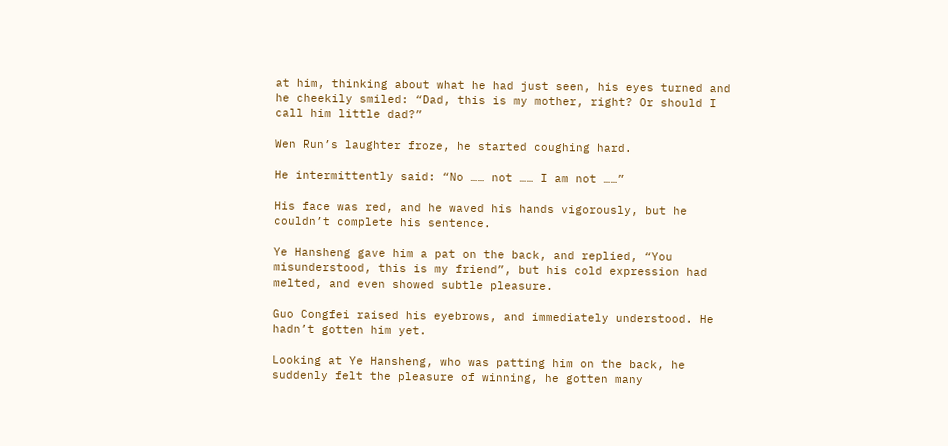at him, thinking about what he had just seen, his eyes turned and he cheekily smiled: “Dad, this is my mother, right? Or should I call him little dad?”

Wen Run’s laughter froze, he started coughing hard.

He intermittently said: “No …… not …… I am not ……”

His face was red, and he waved his hands vigorously, but he couldn’t complete his sentence.

Ye Hansheng gave him a pat on the back, and replied, “You misunderstood, this is my friend”, but his cold expression had melted, and even showed subtle pleasure.

Guo Congfei raised his eyebrows, and immediately understood. He hadn’t gotten him yet.

Looking at Ye Hansheng, who was patting him on the back, he suddenly felt the pleasure of winning, he gotten many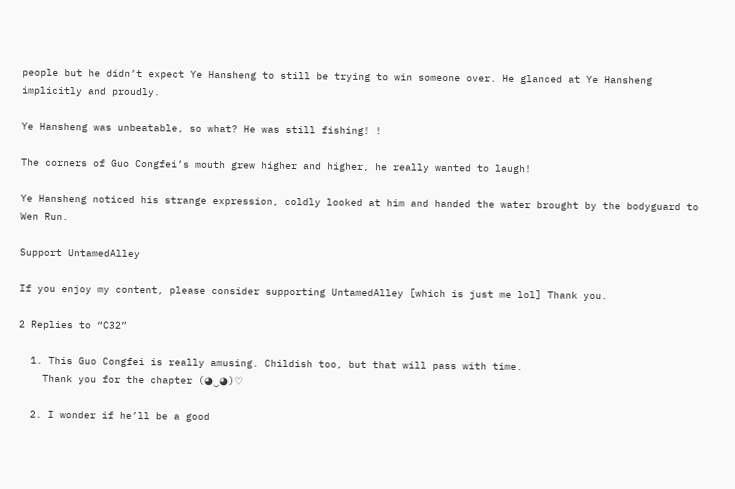people but he didn’t expect Ye Hansheng to still be trying to win someone over. He glanced at Ye Hansheng implicitly and proudly.

Ye Hansheng was unbeatable, so what? He was still fishing! !

The corners of Guo Congfei’s mouth grew higher and higher, he really wanted to laugh!

Ye Hansheng noticed his strange expression, coldly looked at him and handed the water brought by the bodyguard to Wen Run.

Support UntamedAlley

If you enjoy my content, please consider supporting UntamedAlley [which is just me lol] Thank you.

2 Replies to “C32”

  1. This Guo Congfei is really amusing. Childish too, but that will pass with time.
    Thank you for the chapter (◕‿◕)♡

  2. I wonder if he’ll be a good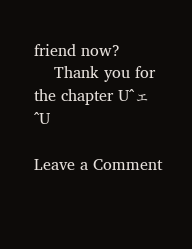friend now?
    Thank you for the chapter U^ェ^U

Leave a Comment